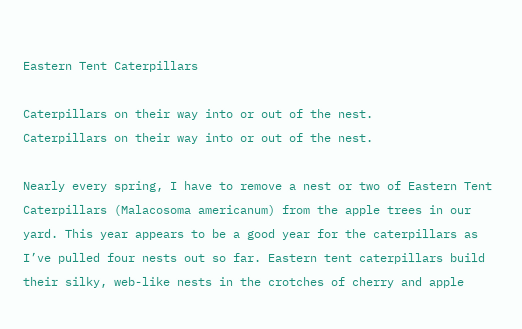Eastern Tent Caterpillars

Caterpillars on their way into or out of the nest.
Caterpillars on their way into or out of the nest.

Nearly every spring, I have to remove a nest or two of Eastern Tent Caterpillars (Malacosoma americanum) from the apple trees in our yard. This year appears to be a good year for the caterpillars as I’ve pulled four nests out so far. Eastern tent caterpillars build their silky, web-like nests in the crotches of cherry and apple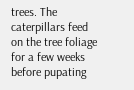trees. The caterpillars feed on the tree foliage for a few weeks before pupating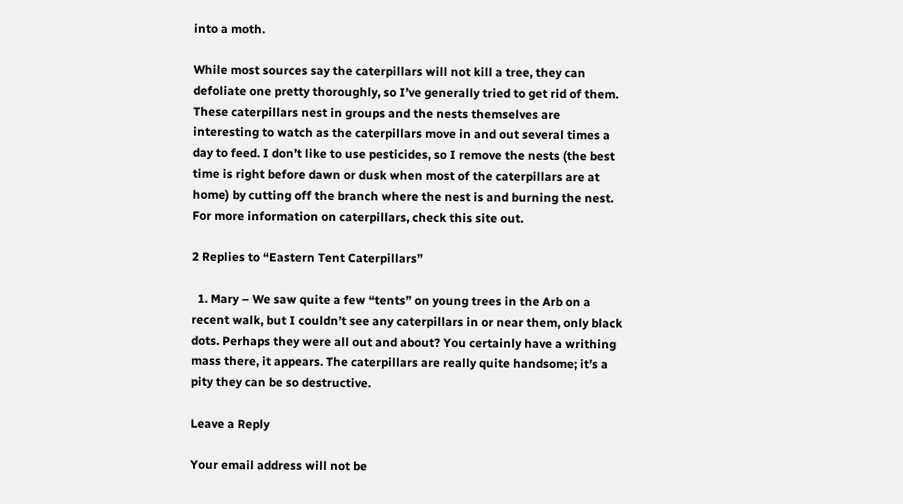into a moth.

While most sources say the caterpillars will not kill a tree, they can defoliate one pretty thoroughly, so I’ve generally tried to get rid of them. These caterpillars nest in groups and the nests themselves are interesting to watch as the caterpillars move in and out several times a day to feed. I don’t like to use pesticides, so I remove the nests (the best time is right before dawn or dusk when most of the caterpillars are at home) by cutting off the branch where the nest is and burning the nest.  For more information on caterpillars, check this site out.

2 Replies to “Eastern Tent Caterpillars”

  1. Mary – We saw quite a few “tents” on young trees in the Arb on a recent walk, but I couldn’t see any caterpillars in or near them, only black dots. Perhaps they were all out and about? You certainly have a writhing mass there, it appears. The caterpillars are really quite handsome; it’s a pity they can be so destructive.

Leave a Reply

Your email address will not be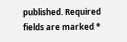published. Required fields are marked *